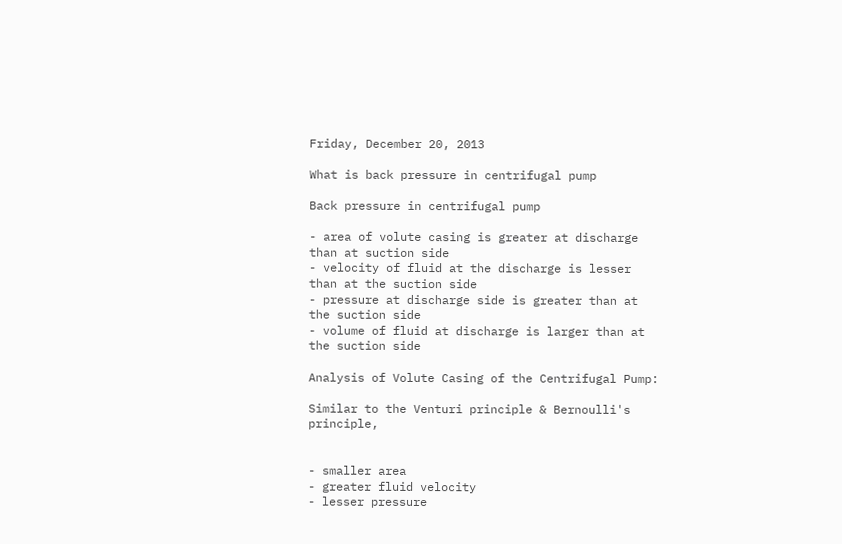Friday, December 20, 2013

What is back pressure in centrifugal pump

Back pressure in centrifugal pump

- area of volute casing is greater at discharge than at suction side
- velocity of fluid at the discharge is lesser than at the suction side
- pressure at discharge side is greater than at the suction side
- volume of fluid at discharge is larger than at the suction side

Analysis of Volute Casing of the Centrifugal Pump:

Similar to the Venturi principle & Bernoulli's principle,


- smaller area
- greater fluid velocity
- lesser pressure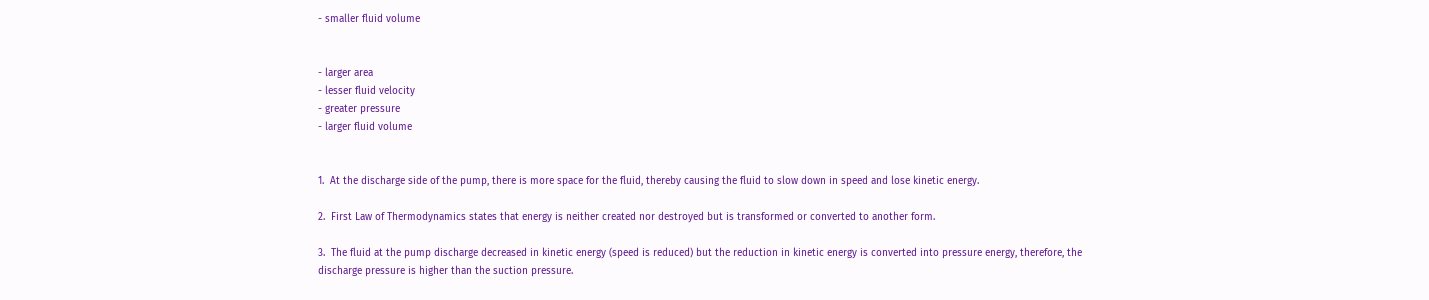- smaller fluid volume


- larger area
- lesser fluid velocity
- greater pressure
- larger fluid volume


1.  At the discharge side of the pump, there is more space for the fluid, thereby causing the fluid to slow down in speed and lose kinetic energy.

2.  First Law of Thermodynamics states that energy is neither created nor destroyed but is transformed or converted to another form.

3.  The fluid at the pump discharge decreased in kinetic energy (speed is reduced) but the reduction in kinetic energy is converted into pressure energy, therefore, the discharge pressure is higher than the suction pressure.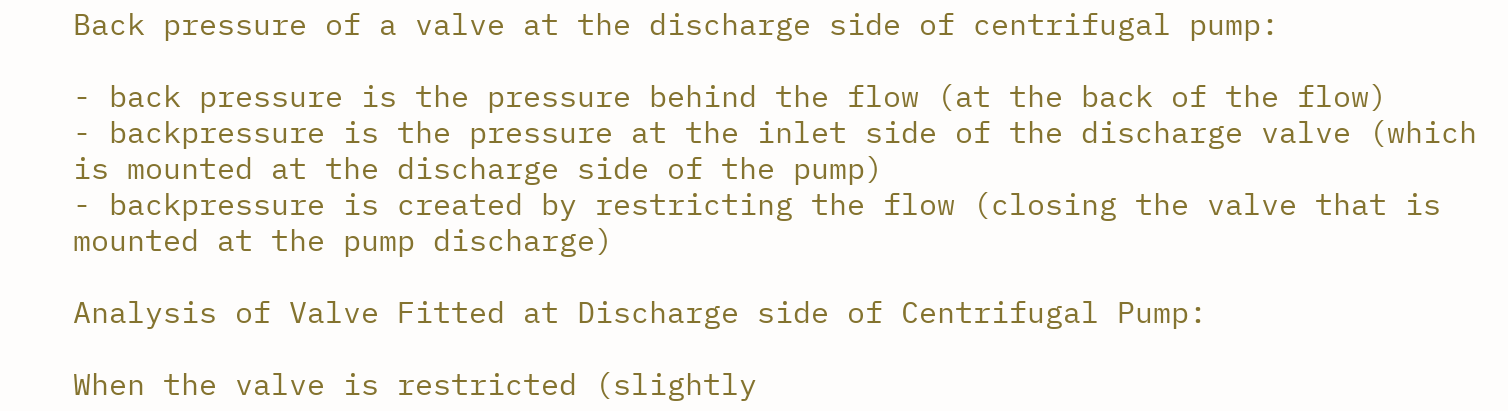Back pressure of a valve at the discharge side of centrifugal pump:

- back pressure is the pressure behind the flow (at the back of the flow)
- backpressure is the pressure at the inlet side of the discharge valve (which is mounted at the discharge side of the pump)
- backpressure is created by restricting the flow (closing the valve that is mounted at the pump discharge)

Analysis of Valve Fitted at Discharge side of Centrifugal Pump:

When the valve is restricted (slightly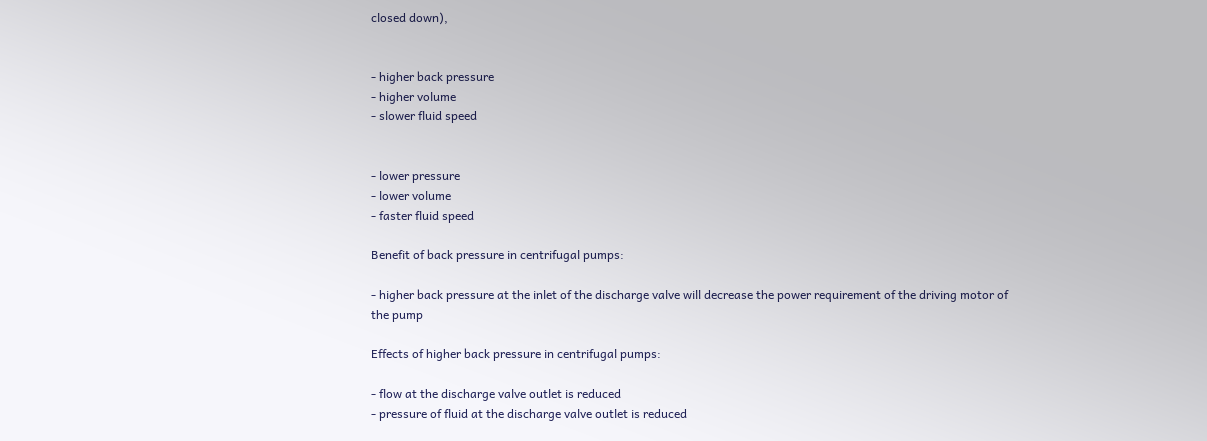closed down),


- higher back pressure
- higher volume
- slower fluid speed


- lower pressure
- lower volume
- faster fluid speed

Benefit of back pressure in centrifugal pumps:

- higher back pressure at the inlet of the discharge valve will decrease the power requirement of the driving motor of the pump

Effects of higher back pressure in centrifugal pumps:

- flow at the discharge valve outlet is reduced
- pressure of fluid at the discharge valve outlet is reduced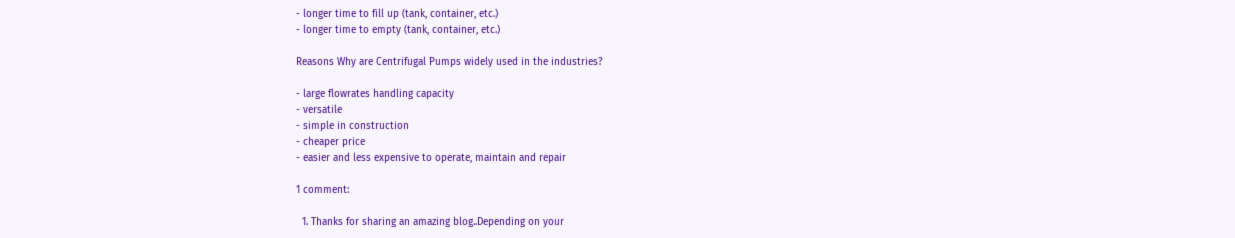- longer time to fill up (tank, container, etc.)
- longer time to empty (tank, container, etc.)

Reasons Why are Centrifugal Pumps widely used in the industries?

- large flowrates handling capacity
- versatile
- simple in construction
- cheaper price
- easier and less expensive to operate, maintain and repair

1 comment:

  1. Thanks for sharing an amazing blog..Depending on your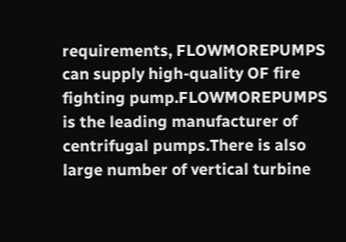requirements, FLOWMOREPUMPS can supply high-quality OF fire fighting pump.FLOWMOREPUMPS is the leading manufacturer of centrifugal pumps.There is also large number of vertical turbine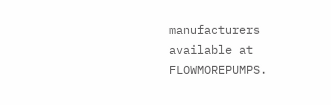manufacturers available at FLOWMOREPUMPS.